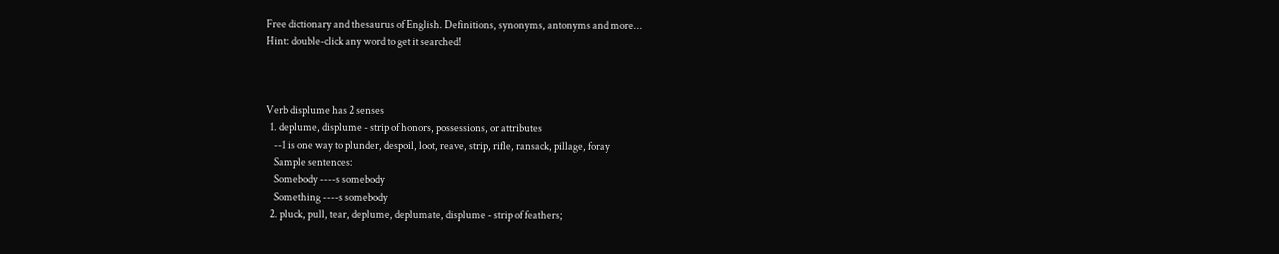Free dictionary and thesaurus of English. Definitions, synonyms, antonyms and more...
Hint: double-click any word to get it searched!



Verb displume has 2 senses
  1. deplume, displume - strip of honors, possessions, or attributes
    --1 is one way to plunder, despoil, loot, reave, strip, rifle, ransack, pillage, foray
    Sample sentences:
    Somebody ----s somebody
    Something ----s somebody
  2. pluck, pull, tear, deplume, deplumate, displume - strip of feathers;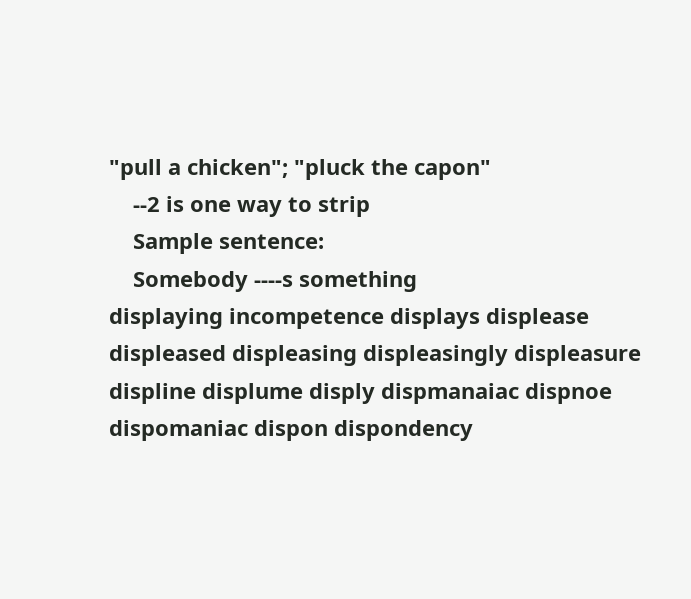"pull a chicken"; "pluck the capon"
    --2 is one way to strip
    Sample sentence:
    Somebody ----s something
displaying incompetence displays displease displeased displeasing displeasingly displeasure displine displume disply dispmanaiac dispnoe dispomaniac dispon dispondency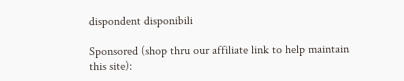dispondent disponibili

Sponsored (shop thru our affiliate link to help maintain this site):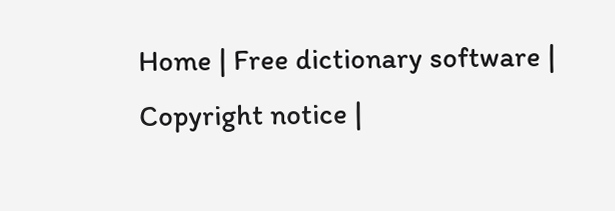Home | Free dictionary software | Copyright notice |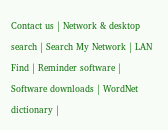Contact us | Network & desktop search | Search My Network | LAN Find | Reminder software | Software downloads | WordNet dictionary |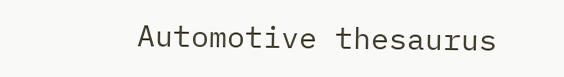Automotive thesaurus